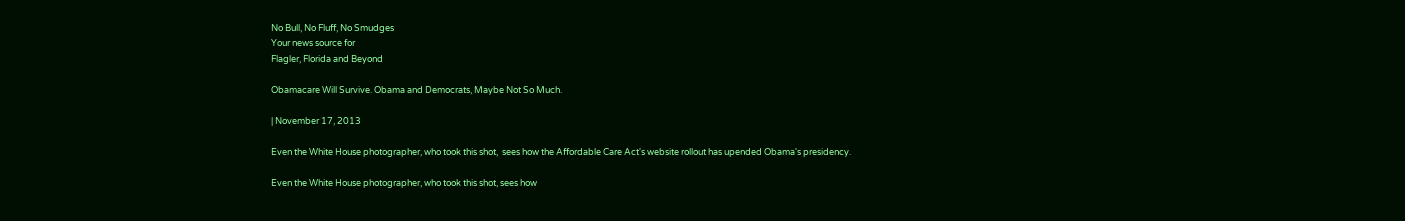No Bull, No Fluff, No Smudges
Your news source for
Flagler, Florida and Beyond

Obamacare Will Survive. Obama and Democrats, Maybe Not So Much.

| November 17, 2013

Even the White House photographer, who took this shot,  sees how the Affordable Care Act's website rollout has upended Obama's presidency.

Even the White House photographer, who took this shot, sees how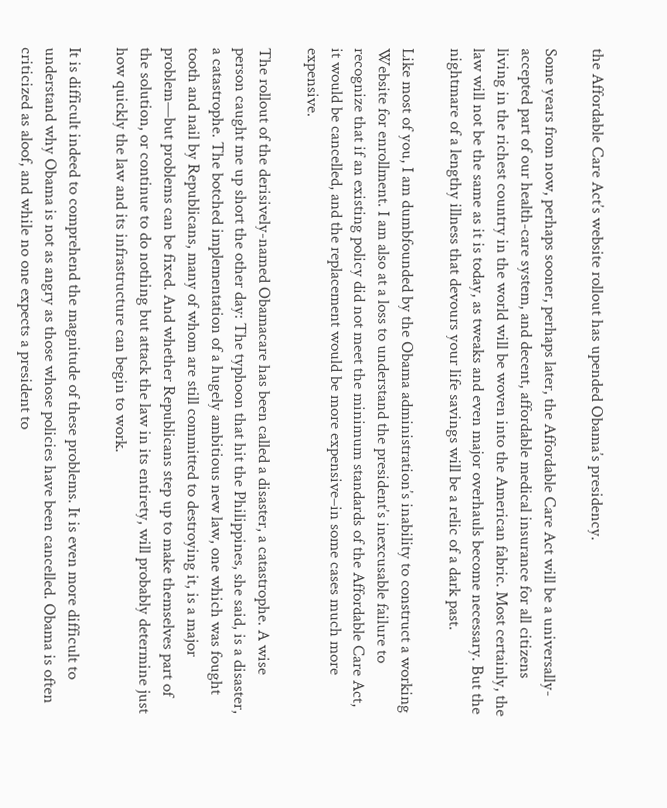the Affordable Care Act’s website rollout has upended Obama’s presidency.

Some years from now, perhaps sooner, perhaps later, the Affordable Care Act will be a universally-accepted part of our health-care system, and decent, affordable medical insurance for all citizens living in the richest country in the world will be woven into the American fabric. Most certainly, the law will not be the same as it is today, as tweaks and even major overhauls become necessary. But the nightmare of a lengthy illness that devours your life savings will be a relic of a dark past.

Like most of you, I am dumbfounded by the Obama administration’s inability to construct a working Website for enrollment. I am also at a loss to understand the president’s inexcusable failure to recognize that if an existing policy did not meet the minimum standards of the Affordable Care Act, it would be cancelled, and the replacement would be more expensive–in some cases much more expensive.

The rollout of the derisively-named Obamacare has been called a disaster, a catastrophe. A wise person caught me up short the other day: The typhoon that hit the Philippines, she said, is a disaster, a catastrophe. The botched implementation of a hugely ambitious new law, one which was fought tooth and nail by Republicans, many of whom are still committed to destroying it, is a major problem—but problems can be fixed. And whether Republicans step up to make themselves part of the solution, or continue to do nothing but attack the law in its entirety, will probably determine just how quickly the law and its infrastructure can begin to work.

It is difficult indeed to comprehend the magnitude of these problems. It is even more difficult to understand why Obama is not as angry as those whose policies have been cancelled. Obama is often criticized as aloof, and while no one expects a president to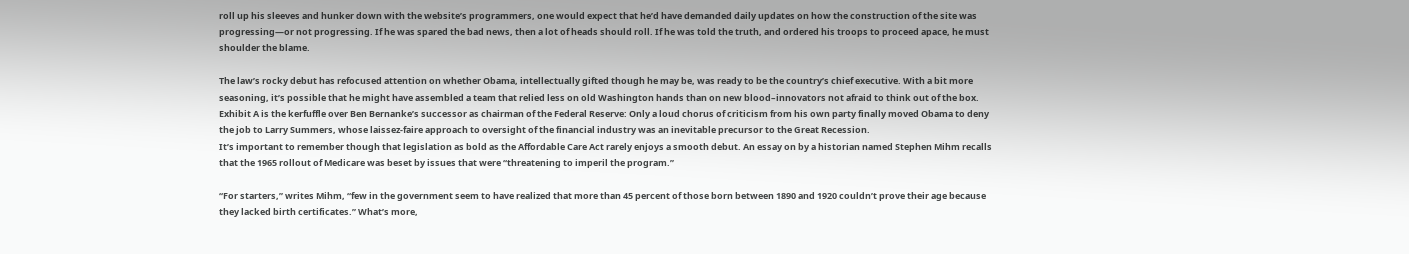roll up his sleeves and hunker down with the website’s programmers, one would expect that he’d have demanded daily updates on how the construction of the site was progressing—or not progressing. If he was spared the bad news, then a lot of heads should roll. If he was told the truth, and ordered his troops to proceed apace, he must shoulder the blame.

The law’s rocky debut has refocused attention on whether Obama, intellectually gifted though he may be, was ready to be the country’s chief executive. With a bit more seasoning, it’s possible that he might have assembled a team that relied less on old Washington hands than on new blood–innovators not afraid to think out of the box. Exhibit A is the kerfuffle over Ben Bernanke’s successor as chairman of the Federal Reserve: Only a loud chorus of criticism from his own party finally moved Obama to deny the job to Larry Summers, whose laissez-faire approach to oversight of the financial industry was an inevitable precursor to the Great Recession.
It’s important to remember though that legislation as bold as the Affordable Care Act rarely enjoys a smooth debut. An essay on by a historian named Stephen Mihm recalls that the 1965 rollout of Medicare was beset by issues that were “threatening to imperil the program.”

“For starters,” writes Mihm, “few in the government seem to have realized that more than 45 percent of those born between 1890 and 1920 couldn’t prove their age because they lacked birth certificates.” What’s more,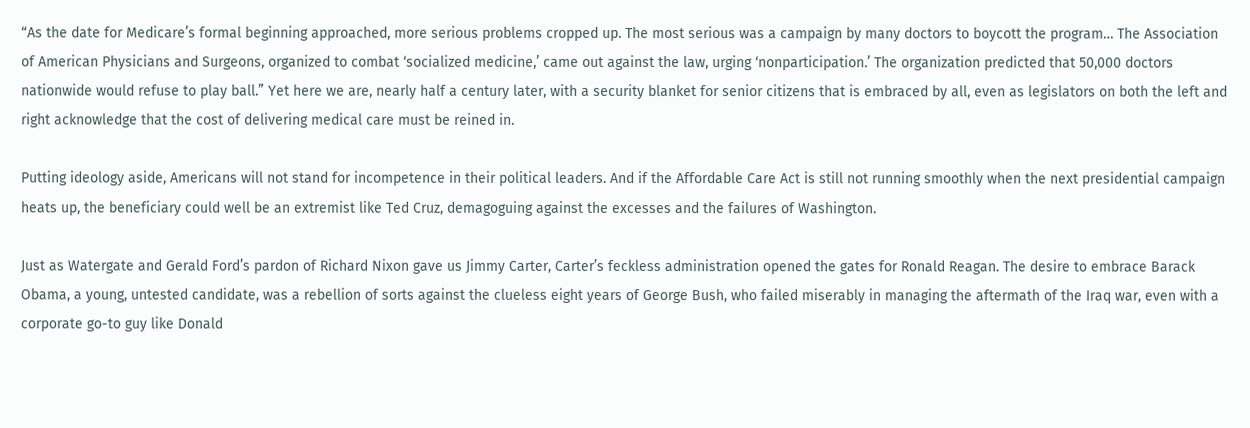“As the date for Medicare’s formal beginning approached, more serious problems cropped up. The most serious was a campaign by many doctors to boycott the program… The Association of American Physicians and Surgeons, organized to combat ‘socialized medicine,’ came out against the law, urging ‘nonparticipation.’ The organization predicted that 50,000 doctors nationwide would refuse to play ball.” Yet here we are, nearly half a century later, with a security blanket for senior citizens that is embraced by all, even as legislators on both the left and right acknowledge that the cost of delivering medical care must be reined in.

Putting ideology aside, Americans will not stand for incompetence in their political leaders. And if the Affordable Care Act is still not running smoothly when the next presidential campaign heats up, the beneficiary could well be an extremist like Ted Cruz, demagoguing against the excesses and the failures of Washington.

Just as Watergate and Gerald Ford’s pardon of Richard Nixon gave us Jimmy Carter, Carter’s feckless administration opened the gates for Ronald Reagan. The desire to embrace Barack Obama, a young, untested candidate, was a rebellion of sorts against the clueless eight years of George Bush, who failed miserably in managing the aftermath of the Iraq war, even with a corporate go-to guy like Donald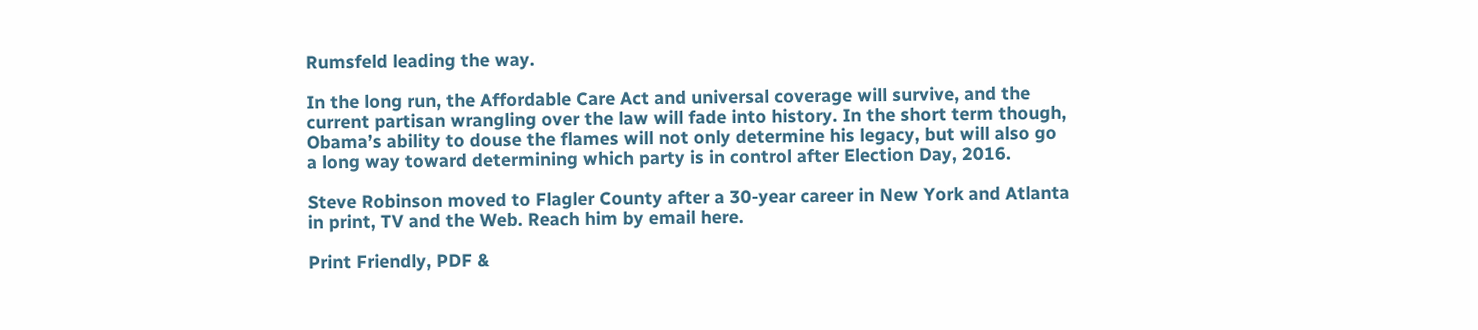Rumsfeld leading the way.

In the long run, the Affordable Care Act and universal coverage will survive, and the current partisan wrangling over the law will fade into history. In the short term though, Obama’s ability to douse the flames will not only determine his legacy, but will also go a long way toward determining which party is in control after Election Day, 2016.

Steve Robinson moved to Flagler County after a 30-year career in New York and Atlanta in print, TV and the Web. Reach him by email here.

Print Friendly, PDF &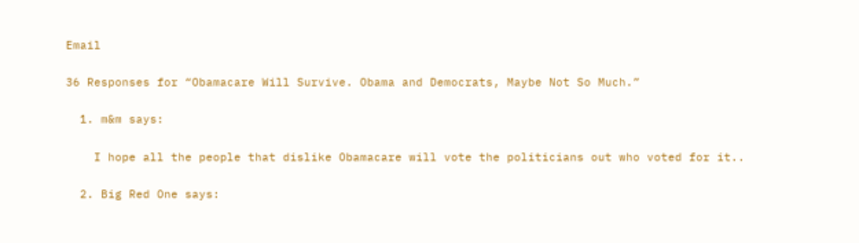Email

36 Responses for “Obamacare Will Survive. Obama and Democrats, Maybe Not So Much.”

  1. m&m says:

    I hope all the people that dislike Obamacare will vote the politicians out who voted for it..

  2. Big Red One says: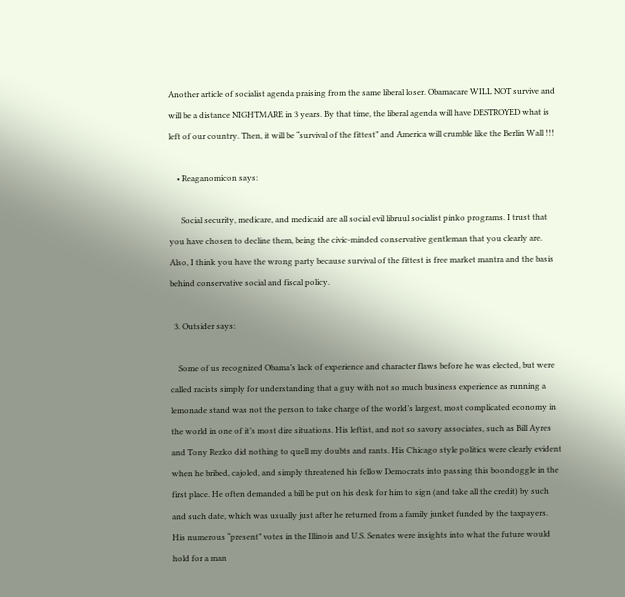Another article of socialist agenda praising from the same liberal loser. Obamacare WILL NOT survive and will be a distance NIGHTMARE in 3 years. By that time, the liberal agenda will have DESTROYED what is left of our country. Then, it will be “survival of the fittest” and America will crumble like the Berlin Wall !!!

    • Reaganomicon says:

      Social security, medicare, and medicaid are all social evil libruul socialist pinko programs. I trust that you have chosen to decline them, being the civic-minded conservative gentleman that you clearly are. Also, I think you have the wrong party because survival of the fittest is free market mantra and the basis behind conservative social and fiscal policy.

  3. Outsider says:

    Some of us recognized Obama’s lack of experience and character flaws before he was elected, but were called racists simply for understanding that a guy with not so much business experience as running a lemonade stand was not the person to take charge of the world’s largest, most complicated economy in the world in one of it’s most dire situations. His leftist, and not so savory associates, such as Bill Ayres and Tony Rezko did nothing to quell my doubts and rants. His Chicago style politics were clearly evident when he bribed, cajoled, and simply threatened his fellow Democrats into passing this boondoggle in the first place. He often demanded a bill be put on his desk for him to sign (and take all the credit) by such and such date, which was usually just after he returned from a family junket funded by the taxpayers. His numerous “present” votes in the Illinois and U.S. Senates were insights into what the future would hold for a man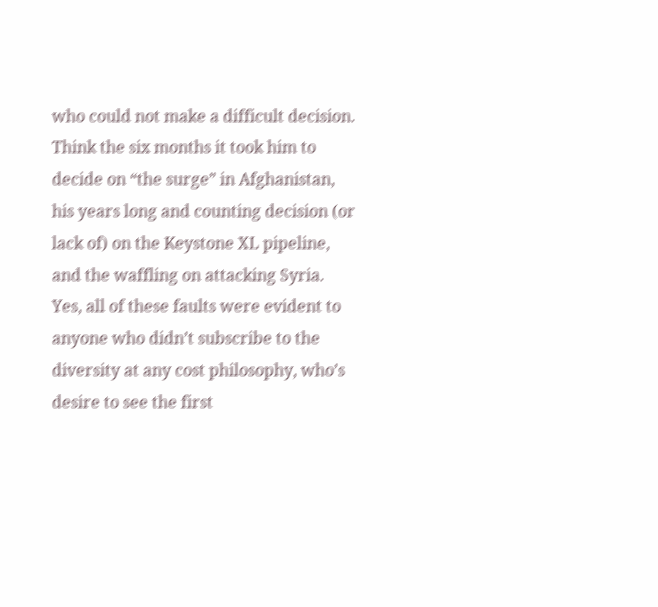who could not make a difficult decision. Think the six months it took him to decide on “the surge” in Afghanistan, his years long and counting decision (or lack of) on the Keystone XL pipeline, and the waffling on attacking Syria. Yes, all of these faults were evident to anyone who didn’t subscribe to the diversity at any cost philosophy, who’s desire to see the first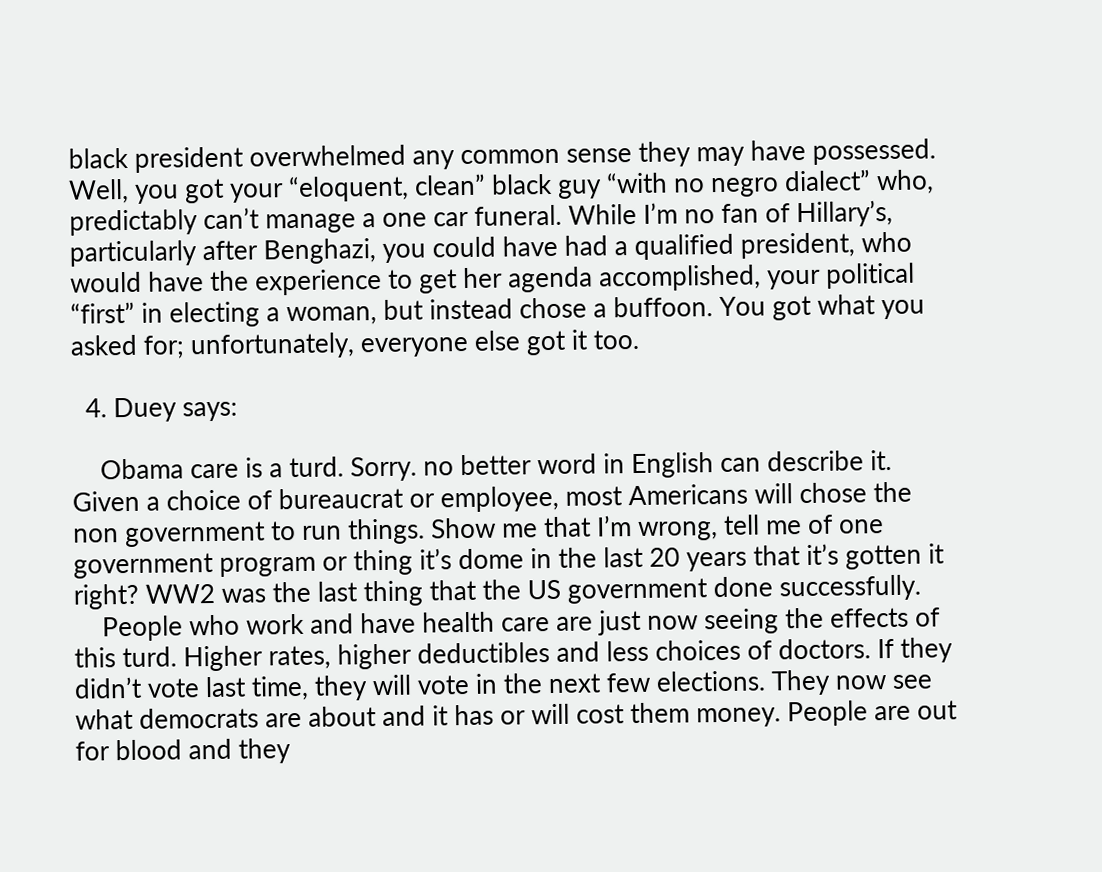black president overwhelmed any common sense they may have possessed. Well, you got your “eloquent, clean” black guy “with no negro dialect” who, predictably can’t manage a one car funeral. While I’m no fan of Hillary’s, particularly after Benghazi, you could have had a qualified president, who would have the experience to get her agenda accomplished, your political “first” in electing a woman, but instead chose a buffoon. You got what you asked for; unfortunately, everyone else got it too.

  4. Duey says:

    Obama care is a turd. Sorry. no better word in English can describe it. Given a choice of bureaucrat or employee, most Americans will chose the non government to run things. Show me that I’m wrong, tell me of one government program or thing it’s dome in the last 20 years that it’s gotten it right? WW2 was the last thing that the US government done successfully.
    People who work and have health care are just now seeing the effects of this turd. Higher rates, higher deductibles and less choices of doctors. If they didn’t vote last time, they will vote in the next few elections. They now see what democrats are about and it has or will cost them money. People are out for blood and they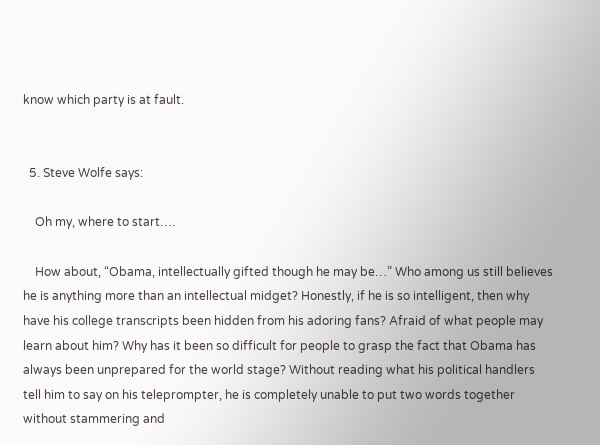know which party is at fault.


  5. Steve Wolfe says:

    Oh my, where to start….

    How about, “Obama, intellectually gifted though he may be…” Who among us still believes he is anything more than an intellectual midget? Honestly, if he is so intelligent, then why have his college transcripts been hidden from his adoring fans? Afraid of what people may learn about him? Why has it been so difficult for people to grasp the fact that Obama has always been unprepared for the world stage? Without reading what his political handlers tell him to say on his teleprompter, he is completely unable to put two words together without stammering and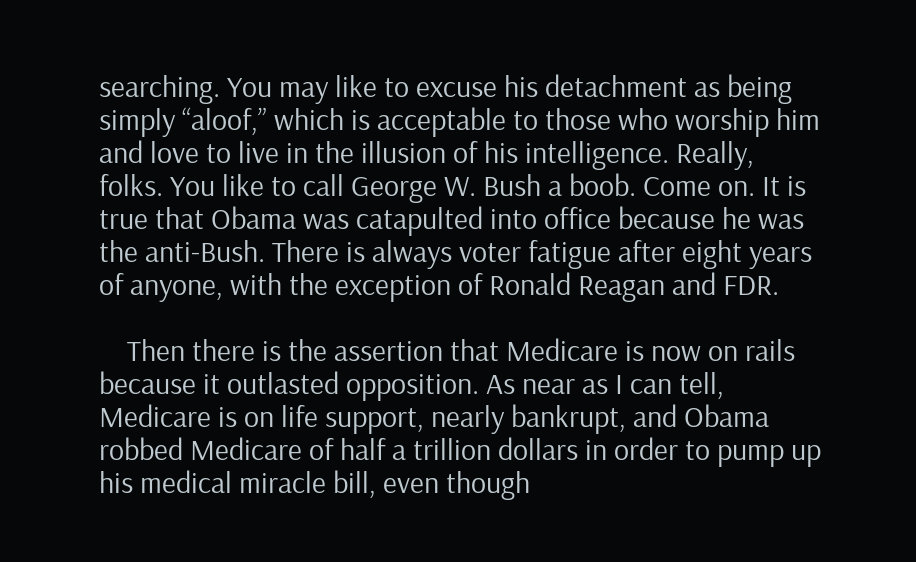searching. You may like to excuse his detachment as being simply “aloof,” which is acceptable to those who worship him and love to live in the illusion of his intelligence. Really, folks. You like to call George W. Bush a boob. Come on. It is true that Obama was catapulted into office because he was the anti-Bush. There is always voter fatigue after eight years of anyone, with the exception of Ronald Reagan and FDR.

    Then there is the assertion that Medicare is now on rails because it outlasted opposition. As near as I can tell, Medicare is on life support, nearly bankrupt, and Obama robbed Medicare of half a trillion dollars in order to pump up his medical miracle bill, even though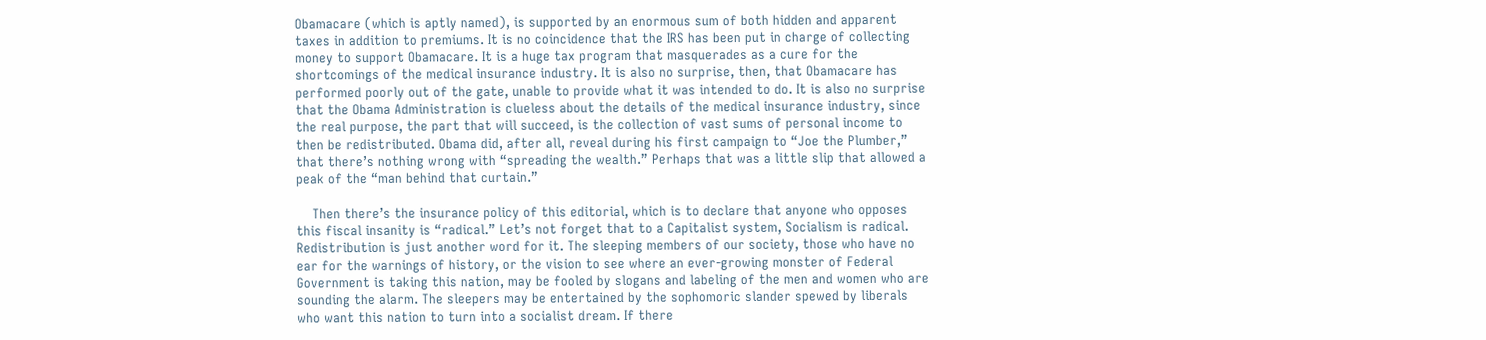Obamacare (which is aptly named), is supported by an enormous sum of both hidden and apparent taxes in addition to premiums. It is no coincidence that the IRS has been put in charge of collecting money to support Obamacare. It is a huge tax program that masquerades as a cure for the shortcomings of the medical insurance industry. It is also no surprise, then, that Obamacare has performed poorly out of the gate, unable to provide what it was intended to do. It is also no surprise that the Obama Administration is clueless about the details of the medical insurance industry, since the real purpose, the part that will succeed, is the collection of vast sums of personal income to then be redistributed. Obama did, after all, reveal during his first campaign to “Joe the Plumber,” that there’s nothing wrong with “spreading the wealth.” Perhaps that was a little slip that allowed a peak of the “man behind that curtain.”

    Then there’s the insurance policy of this editorial, which is to declare that anyone who opposes this fiscal insanity is “radical.” Let’s not forget that to a Capitalist system, Socialism is radical. Redistribution is just another word for it. The sleeping members of our society, those who have no ear for the warnings of history, or the vision to see where an ever-growing monster of Federal Government is taking this nation, may be fooled by slogans and labeling of the men and women who are sounding the alarm. The sleepers may be entertained by the sophomoric slander spewed by liberals who want this nation to turn into a socialist dream. If there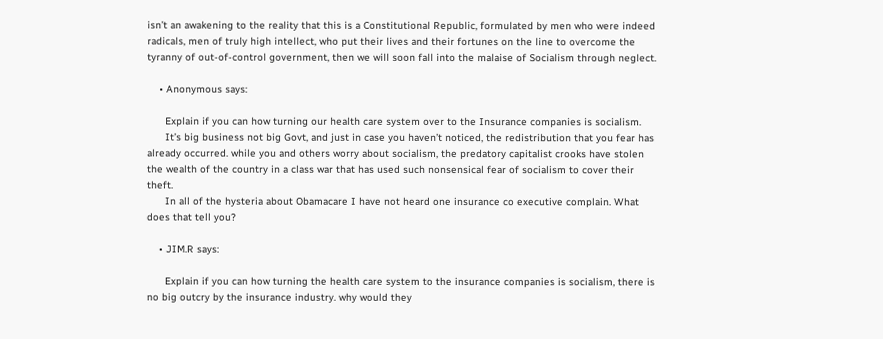isn’t an awakening to the reality that this is a Constitutional Republic, formulated by men who were indeed radicals, men of truly high intellect, who put their lives and their fortunes on the line to overcome the tyranny of out-of-control government, then we will soon fall into the malaise of Socialism through neglect.

    • Anonymous says:

      Explain if you can how turning our health care system over to the Insurance companies is socialism.
      It’s big business not big Govt, and just in case you haven’t noticed, the redistribution that you fear has already occurred. while you and others worry about socialism, the predatory capitalist crooks have stolen the wealth of the country in a class war that has used such nonsensical fear of socialism to cover their theft.
      In all of the hysteria about Obamacare I have not heard one insurance co executive complain. What does that tell you?

    • JIM.R says:

      Explain if you can how turning the health care system to the insurance companies is socialism, there is no big outcry by the insurance industry. why would they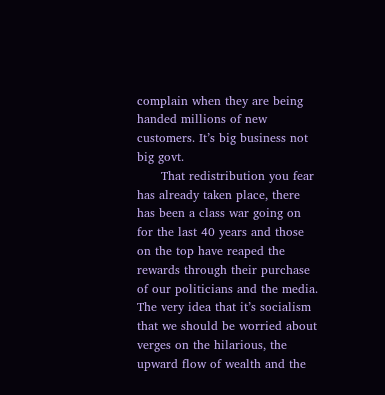complain when they are being handed millions of new customers. It’s big business not big govt.
      That redistribution you fear has already taken place, there has been a class war going on for the last 40 years and those on the top have reaped the rewards through their purchase of our politicians and the media. The very idea that it’s socialism that we should be worried about verges on the hilarious, the upward flow of wealth and the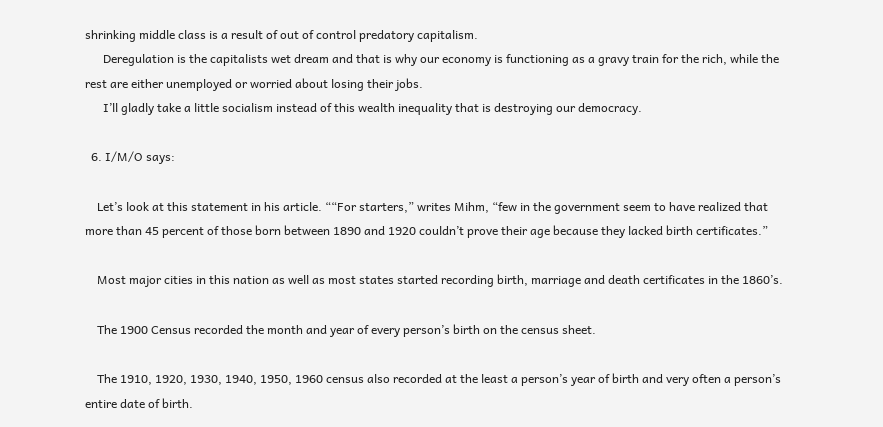shrinking middle class is a result of out of control predatory capitalism.
      Deregulation is the capitalists wet dream and that is why our economy is functioning as a gravy train for the rich, while the rest are either unemployed or worried about losing their jobs.
      I’ll gladly take a little socialism instead of this wealth inequality that is destroying our democracy.

  6. I/M/O says:

    Let’s look at this statement in his article. ““For starters,” writes Mihm, “few in the government seem to have realized that more than 45 percent of those born between 1890 and 1920 couldn’t prove their age because they lacked birth certificates.”

    Most major cities in this nation as well as most states started recording birth, marriage and death certificates in the 1860’s.

    The 1900 Census recorded the month and year of every person’s birth on the census sheet.

    The 1910, 1920, 1930, 1940, 1950, 1960 census also recorded at the least a person’s year of birth and very often a person’s entire date of birth.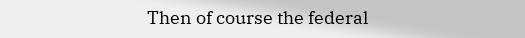Then of course the federal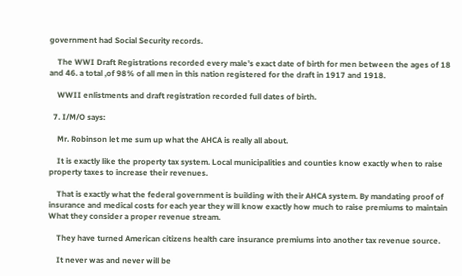government had Social Security records.

    The WWI Draft Registrations recorded every male’s exact date of birth for men between the ages of 18 and 46. a total ,of 98% of all men in this nation registered for the draft in 1917 and 1918.

    WWII enlistments and draft registration recorded full dates of birth.

  7. I/M/O says:

    Mr. Robinson let me sum up what the AHCA is really all about.

    It is exactly like the property tax system. Local municipalities and counties know exactly when to raise property taxes to increase their revenues.

    That is exactly what the federal government is building with their AHCA system. By mandating proof of insurance and medical costs for each year they will know exactly how much to raise premiums to maintain What they consider a proper revenue stream.

    They have turned American citizens health care insurance premiums into another tax revenue source.

    It never was and never will be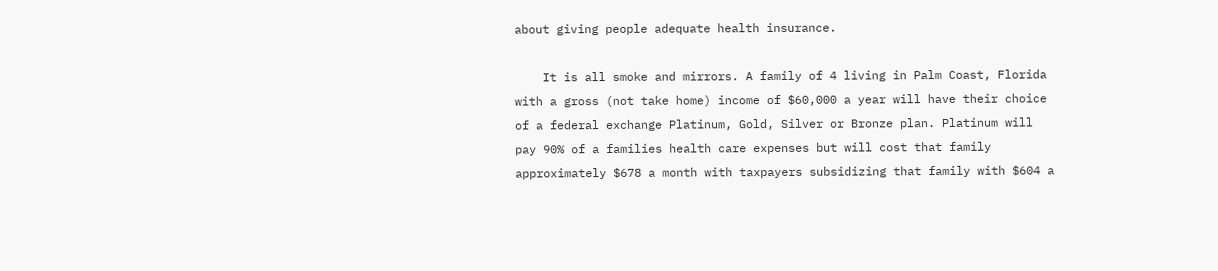about giving people adequate health insurance.

    It is all smoke and mirrors. A family of 4 living in Palm Coast, Florida with a gross (not take home) income of $60,000 a year will have their choice of a federal exchange Platinum, Gold, Silver or Bronze plan. Platinum will pay 90% of a families health care expenses but will cost that family approximately $678 a month with taxpayers subsidizing that family with $604 a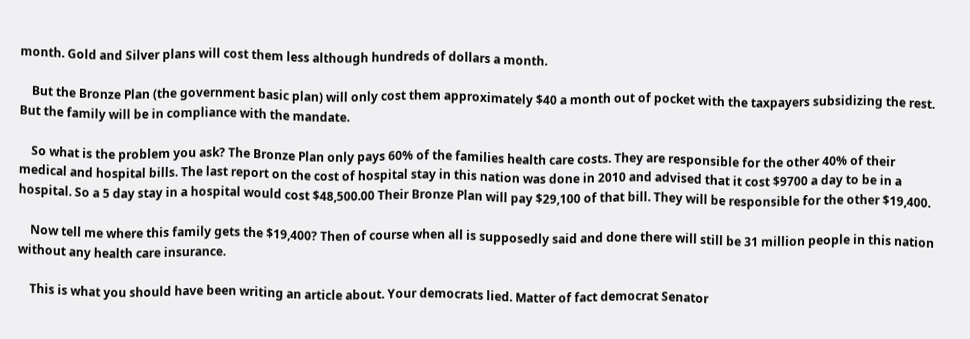month. Gold and Silver plans will cost them less although hundreds of dollars a month.

    But the Bronze Plan (the government basic plan) will only cost them approximately $40 a month out of pocket with the taxpayers subsidizing the rest. But the family will be in compliance with the mandate.

    So what is the problem you ask? The Bronze Plan only pays 60% of the families health care costs. They are responsible for the other 40% of their medical and hospital bills. The last report on the cost of hospital stay in this nation was done in 2010 and advised that it cost $9700 a day to be in a hospital. So a 5 day stay in a hospital would cost $48,500.00 Their Bronze Plan will pay $29,100 of that bill. They will be responsible for the other $19,400.

    Now tell me where this family gets the $19,400? Then of course when all is supposedly said and done there will still be 31 million people in this nation without any health care insurance.

    This is what you should have been writing an article about. Your democrats lied. Matter of fact democrat Senator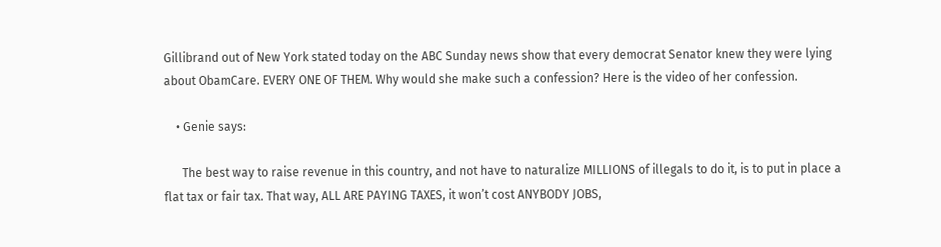Gillibrand out of New York stated today on the ABC Sunday news show that every democrat Senator knew they were lying about ObamCare. EVERY ONE OF THEM. Why would she make such a confession? Here is the video of her confession.

    • Genie says:

      The best way to raise revenue in this country, and not have to naturalize MILLIONS of illegals to do it, is to put in place a flat tax or fair tax. That way, ALL ARE PAYING TAXES, it won’t cost ANYBODY JOBS,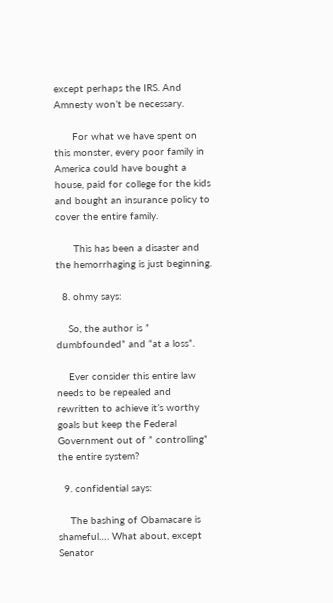except perhaps the IRS. And Amnesty won’t be necessary.

      For what we have spent on this monster, every poor family in America could have bought a house, paid for college for the kids and bought an insurance policy to cover the entire family.

      This has been a disaster and the hemorrhaging is just beginning.

  8. ohmy says:

    So, the author is ” dumbfounded” and “at a loss”.

    Ever consider this entire law needs to be repealed and rewritten to achieve it’s worthy goals but keep the Federal Government out of ” controlling” the entire system?

  9. confidential says:

    The bashing of Obamacare is shameful…. What about, except Senator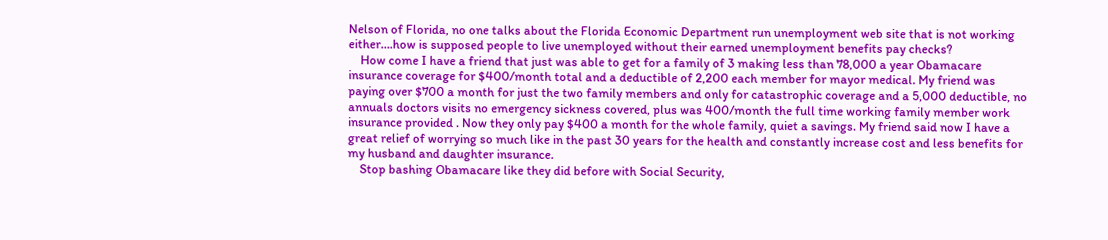Nelson of Florida, no one talks about the Florida Economic Department run unemployment web site that is not working either….how is supposed people to live unemployed without their earned unemployment benefits pay checks?
    How come I have a friend that just was able to get for a family of 3 making less than 78,000 a year Obamacare insurance coverage for $400/month total and a deductible of 2,200 each member for mayor medical. My friend was paying over $700 a month for just the two family members and only for catastrophic coverage and a 5,000 deductible, no annuals doctors visits no emergency sickness covered, plus was 400/month the full time working family member work insurance provided . Now they only pay $400 a month for the whole family, quiet a savings. My friend said now I have a great relief of worrying so much like in the past 30 years for the health and constantly increase cost and less benefits for my husband and daughter insurance.
    Stop bashing Obamacare like they did before with Social Security,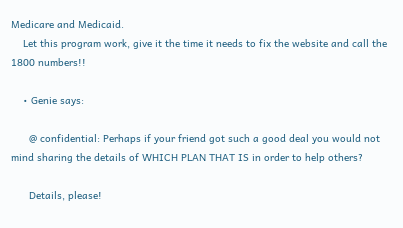Medicare and Medicaid.
    Let this program work, give it the time it needs to fix the website and call the 1800 numbers!!

    • Genie says:

      @ confidential: Perhaps if your friend got such a good deal you would not mind sharing the details of WHICH PLAN THAT IS in order to help others?

      Details, please!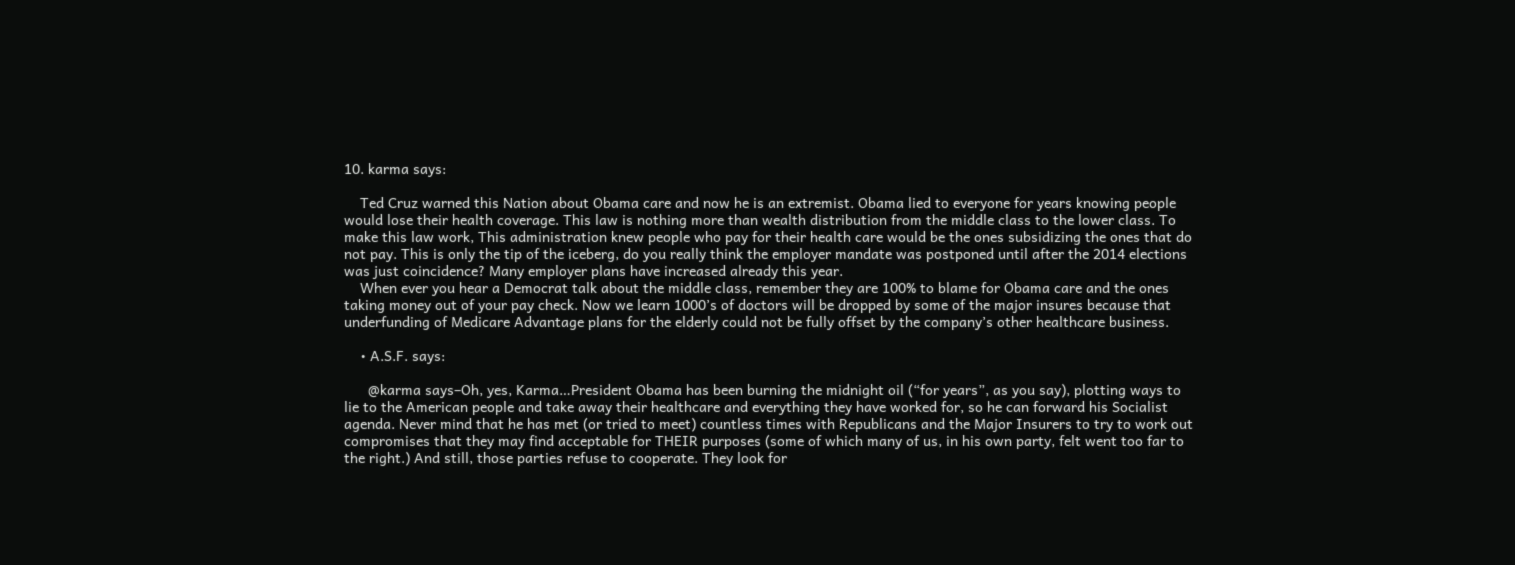10. karma says:

    Ted Cruz warned this Nation about Obama care and now he is an extremist. Obama lied to everyone for years knowing people would lose their health coverage. This law is nothing more than wealth distribution from the middle class to the lower class. To make this law work, This administration knew people who pay for their health care would be the ones subsidizing the ones that do not pay. This is only the tip of the iceberg, do you really think the employer mandate was postponed until after the 2014 elections was just coincidence? Many employer plans have increased already this year.
    When ever you hear a Democrat talk about the middle class, remember they are 100% to blame for Obama care and the ones taking money out of your pay check. Now we learn 1000’s of doctors will be dropped by some of the major insures because that underfunding of Medicare Advantage plans for the elderly could not be fully offset by the company’s other healthcare business.

    • A.S.F. says:

      @karma says–Oh, yes, Karma…President Obama has been burning the midnight oil (“for years”, as you say), plotting ways to lie to the American people and take away their healthcare and everything they have worked for, so he can forward his Socialist agenda. Never mind that he has met (or tried to meet) countless times with Republicans and the Major Insurers to try to work out compromises that they may find acceptable for THEIR purposes (some of which many of us, in his own party, felt went too far to the right.) And still, those parties refuse to cooperate. They look for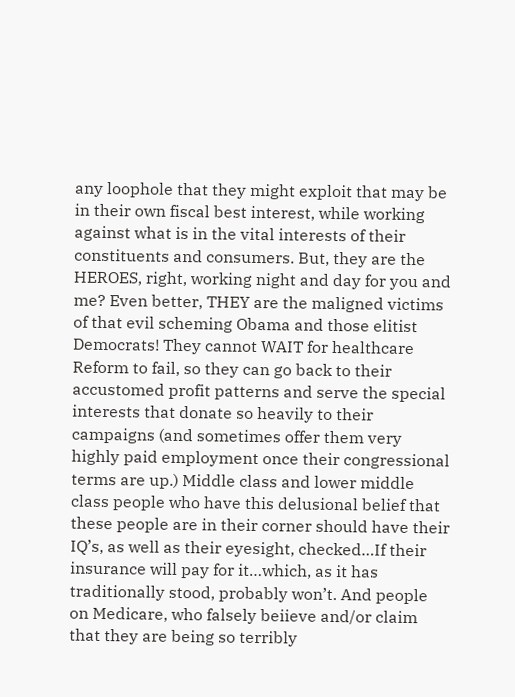any loophole that they might exploit that may be in their own fiscal best interest, while working against what is in the vital interests of their constituents and consumers. But, they are the HEROES, right, working night and day for you and me? Even better, THEY are the maligned victims of that evil scheming Obama and those elitist Democrats! They cannot WAIT for healthcare Reform to fail, so they can go back to their accustomed profit patterns and serve the special interests that donate so heavily to their campaigns (and sometimes offer them very highly paid employment once their congressional terms are up.) Middle class and lower middle class people who have this delusional belief that these people are in their corner should have their IQ’s, as well as their eyesight, checked…If their insurance will pay for it…which, as it has traditionally stood, probably won’t. And people on Medicare, who falsely beiieve and/or claim that they are being so terribly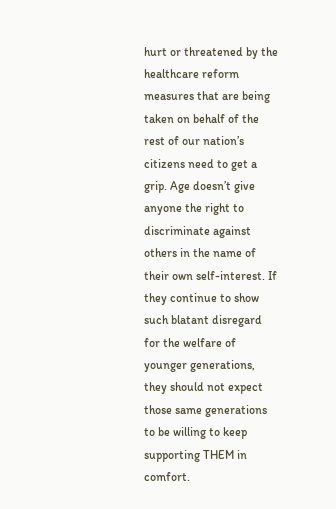hurt or threatened by the healthcare reform measures that are being taken on behalf of the rest of our nation’s citizens need to get a grip. Age doesn’t give anyone the right to discriminate against others in the name of their own self-interest. If they continue to show such blatant disregard for the welfare of younger generations, they should not expect those same generations to be willing to keep supporting THEM in comfort.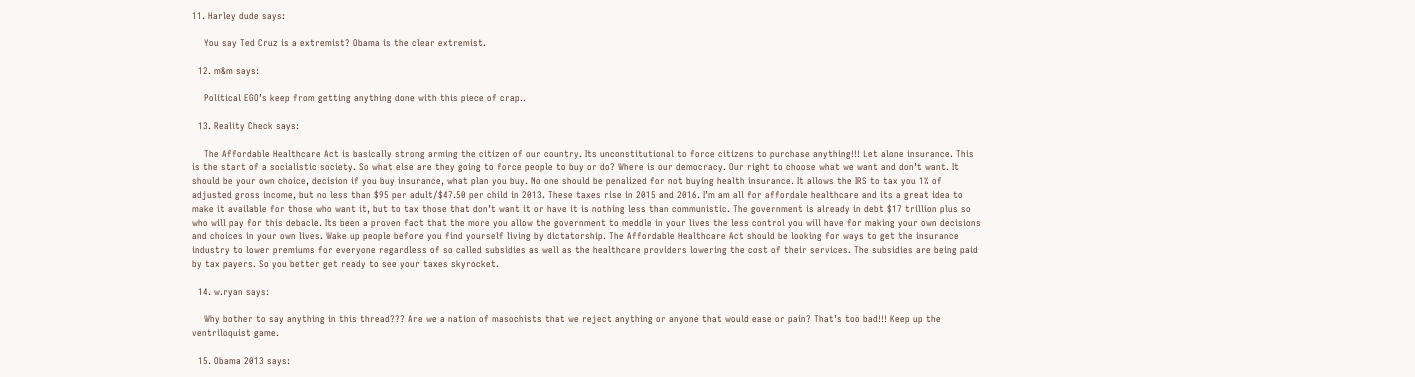11. Harley dude says:

    You say Ted Cruz is a extremist? Obama is the clear extremist.

  12. m&m says:

    Political EGO’s keep from getting anything done with this piece of crap..

  13. Reality Check says:

    The Affordable Healthcare Act is basically strong arming the citizen of our country. Its unconstitutional to force citizens to purchase anything!!! Let alone insurance. This is the start of a socialistic society. So what else are they going to force people to buy or do? Where is our democracy. Our right to choose what we want and don’t want. It should be your own choice, decision if you buy insurance, what plan you buy. No one should be penalized for not buying health insurance. It allows the IRS to tax you 1% of adjusted gross income, but no less than $95 per adult/$47.50 per child in 2013. These taxes rise in 2015 and 2016. I’m am all for affordale healthcare and its a great idea to make it available for those who want it, but to tax those that don’t want it or have it is nothing less than communistic. The government is already in debt $17 trillion plus so who will pay for this debacle. Its been a proven fact that the more you allow the government to meddle in your lives the less control you will have for making your own decisions and choices in your own lives. Wake up people before you find yourself living by dictatorship. The Affordable Healthcare Act should be looking for ways to get the insurance industry to lower premiums for everyone regardless of so called subsidies as well as the healthcare providers lowering the cost of their services. The subsidies are being paid by tax payers. So you better get ready to see your taxes skyrocket.

  14. w.ryan says:

    Why bother to say anything in this thread??? Are we a nation of masochists that we reject anything or anyone that would ease or pain? That’s too bad!!! Keep up the ventriloquist game.

  15. Obama 2013 says: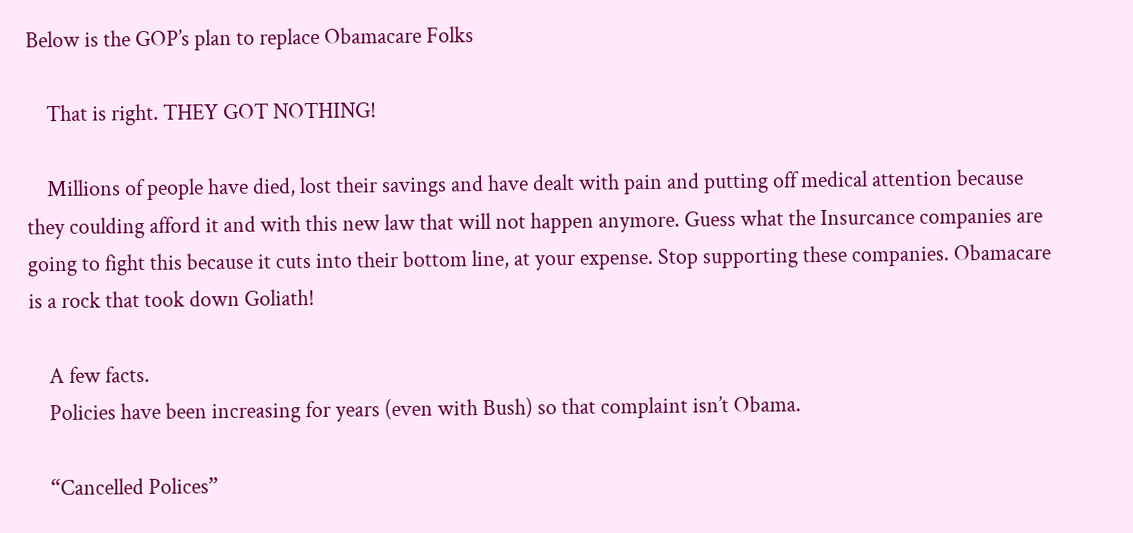Below is the GOP’s plan to replace Obamacare Folks

    That is right. THEY GOT NOTHING!

    Millions of people have died, lost their savings and have dealt with pain and putting off medical attention because they coulding afford it and with this new law that will not happen anymore. Guess what the Insurcance companies are going to fight this because it cuts into their bottom line, at your expense. Stop supporting these companies. Obamacare is a rock that took down Goliath!

    A few facts.
    Policies have been increasing for years (even with Bush) so that complaint isn’t Obama.

    “Cancelled Polices”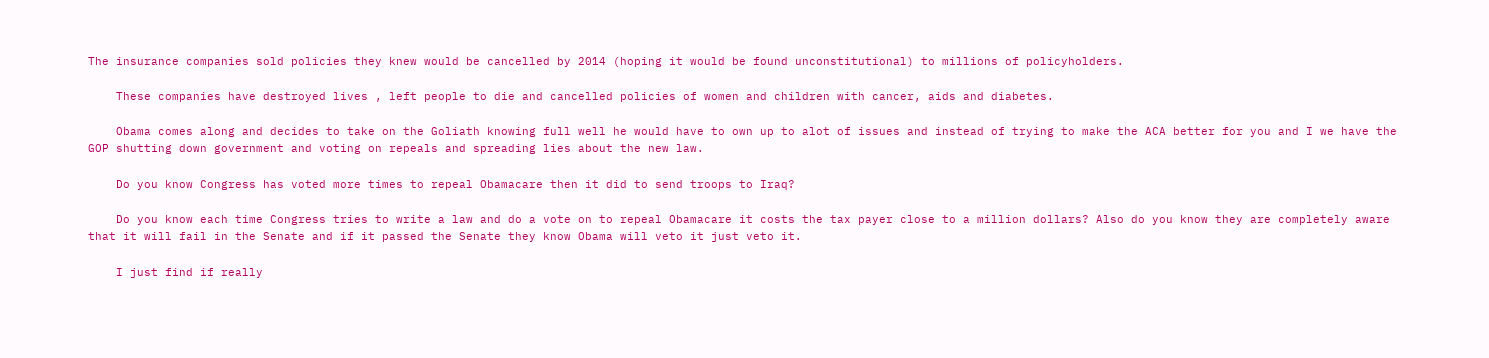The insurance companies sold policies they knew would be cancelled by 2014 (hoping it would be found unconstitutional) to millions of policyholders.

    These companies have destroyed lives , left people to die and cancelled policies of women and children with cancer, aids and diabetes.

    Obama comes along and decides to take on the Goliath knowing full well he would have to own up to alot of issues and instead of trying to make the ACA better for you and I we have the GOP shutting down government and voting on repeals and spreading lies about the new law.

    Do you know Congress has voted more times to repeal Obamacare then it did to send troops to Iraq?

    Do you know each time Congress tries to write a law and do a vote on to repeal Obamacare it costs the tax payer close to a million dollars? Also do you know they are completely aware that it will fail in the Senate and if it passed the Senate they know Obama will veto it just veto it.

    I just find if really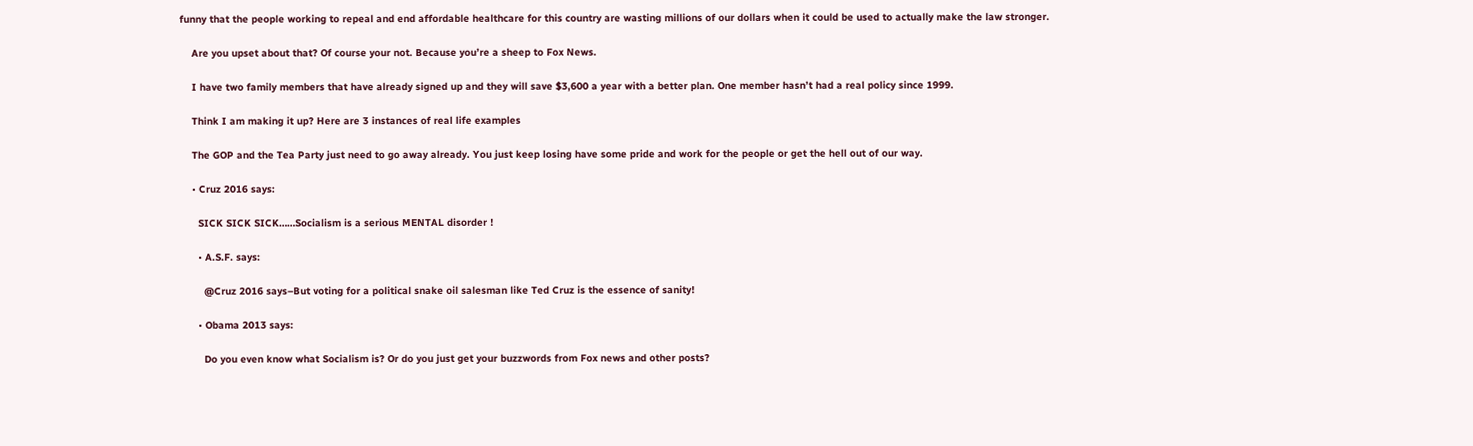funny that the people working to repeal and end affordable healthcare for this country are wasting millions of our dollars when it could be used to actually make the law stronger.

    Are you upset about that? Of course your not. Because you’re a sheep to Fox News.

    I have two family members that have already signed up and they will save $3,600 a year with a better plan. One member hasn’t had a real policy since 1999.

    Think I am making it up? Here are 3 instances of real life examples

    The GOP and the Tea Party just need to go away already. You just keep losing have some pride and work for the people or get the hell out of our way.

    • Cruz 2016 says:

      SICK SICK SICK……Socialism is a serious MENTAL disorder !

      • A.S.F. says:

        @Cruz 2016 says–But voting for a political snake oil salesman like Ted Cruz is the essence of sanity!

      • Obama 2013 says:

        Do you even know what Socialism is? Or do you just get your buzzwords from Fox news and other posts?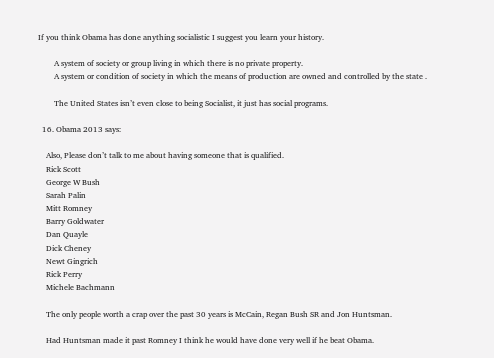If you think Obama has done anything socialistic I suggest you learn your history.

        A system of society or group living in which there is no private property.
        A system or condition of society in which the means of production are owned and controlled by the state .

        The United States isn’t even close to being Socialist, it just has social programs.

  16. Obama 2013 says:

    Also, Please don’t talk to me about having someone that is qualified.
    Rick Scott
    George W Bush
    Sarah Palin
    Mitt Romney
    Barry Goldwater
    Dan Quayle
    Dick Cheney
    Newt Gingrich
    Rick Perry
    Michele Bachmann

    The only people worth a crap over the past 30 years is McCain, Regan Bush SR and Jon Huntsman.

    Had Huntsman made it past Romney I think he would have done very well if he beat Obama.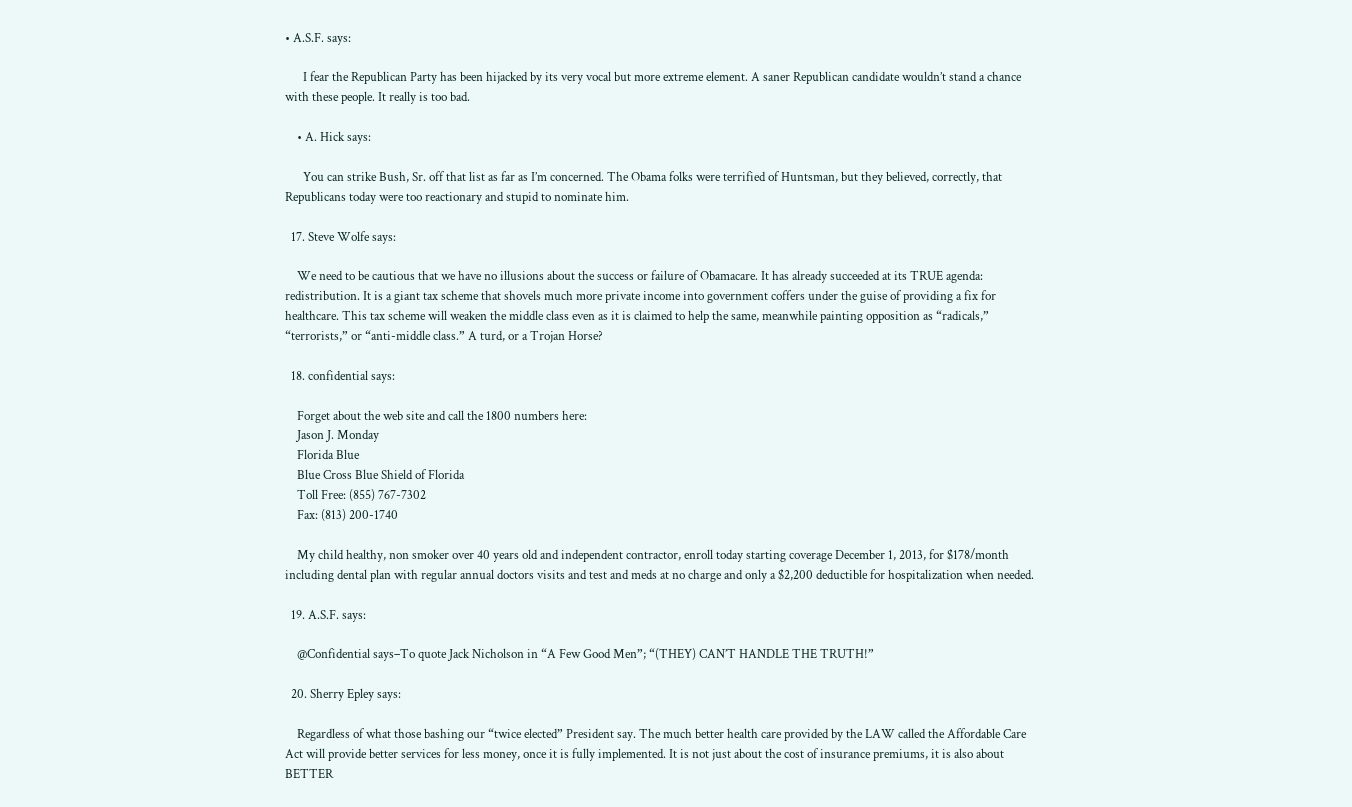• A.S.F. says:

      I fear the Republican Party has been hijacked by its very vocal but more extreme element. A saner Republican candidate wouldn’t stand a chance with these people. It really is too bad.

    • A. Hick says:

      You can strike Bush, Sr. off that list as far as I’m concerned. The Obama folks were terrified of Huntsman, but they believed, correctly, that Republicans today were too reactionary and stupid to nominate him.

  17. Steve Wolfe says:

    We need to be cautious that we have no illusions about the success or failure of Obamacare. It has already succeeded at its TRUE agenda: redistribution. It is a giant tax scheme that shovels much more private income into government coffers under the guise of providing a fix for healthcare. This tax scheme will weaken the middle class even as it is claimed to help the same, meanwhile painting opposition as “radicals,” “terrorists,” or “anti-middle class.” A turd, or a Trojan Horse?

  18. confidential says:

    Forget about the web site and call the 1800 numbers here:
    Jason J. Monday
    Florida Blue
    Blue Cross Blue Shield of Florida
    Toll Free: (855) 767-7302
    Fax: (813) 200-1740

    My child healthy, non smoker over 40 years old and independent contractor, enroll today starting coverage December 1, 2013, for $178/month including dental plan with regular annual doctors visits and test and meds at no charge and only a $2,200 deductible for hospitalization when needed.

  19. A.S.F. says:

    @Confidential says–To quote Jack Nicholson in “A Few Good Men”; “(THEY) CAN’T HANDLE THE TRUTH!”

  20. Sherry Epley says:

    Regardless of what those bashing our “twice elected” President say. The much better health care provided by the LAW called the Affordable Care Act will provide better services for less money, once it is fully implemented. It is not just about the cost of insurance premiums, it is also about BETTER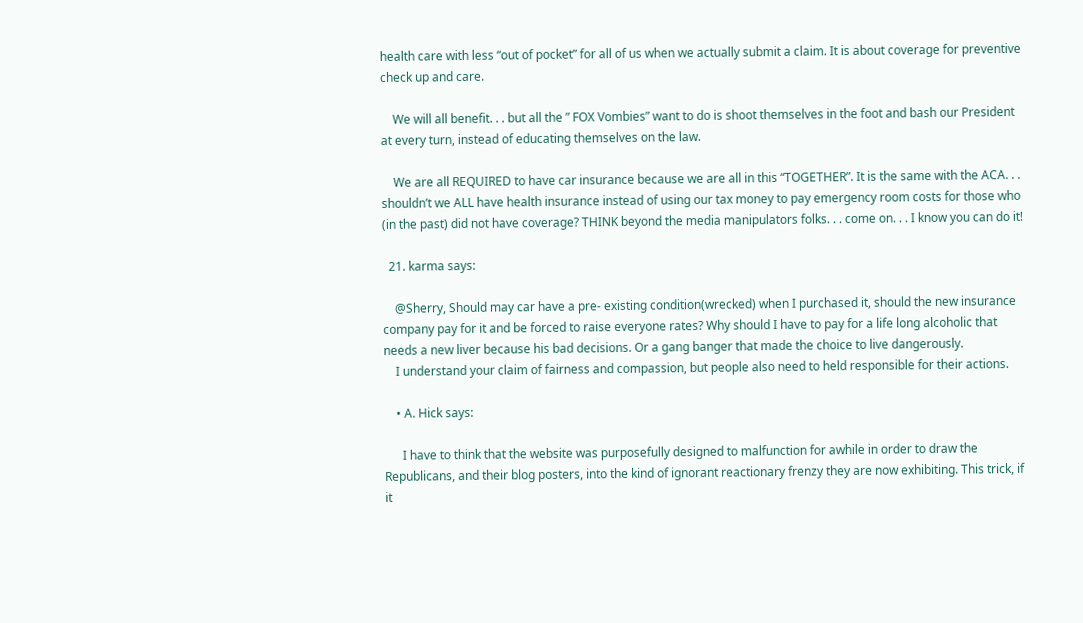health care with less “out of pocket” for all of us when we actually submit a claim. It is about coverage for preventive check up and care.

    We will all benefit. . . but all the ” FOX Vombies” want to do is shoot themselves in the foot and bash our President at every turn, instead of educating themselves on the law.

    We are all REQUIRED to have car insurance because we are all in this “TOGETHER”. It is the same with the ACA. . . shouldn’t we ALL have health insurance instead of using our tax money to pay emergency room costs for those who (in the past) did not have coverage? THINK beyond the media manipulators folks. . . come on. . . I know you can do it!

  21. karma says:

    @Sherry, Should may car have a pre- existing condition(wrecked) when I purchased it, should the new insurance company pay for it and be forced to raise everyone rates? Why should I have to pay for a life long alcoholic that needs a new liver because his bad decisions. Or a gang banger that made the choice to live dangerously.
    I understand your claim of fairness and compassion, but people also need to held responsible for their actions.

    • A. Hick says:

      I have to think that the website was purposefully designed to malfunction for awhile in order to draw the Republicans, and their blog posters, into the kind of ignorant reactionary frenzy they are now exhibiting. This trick, if it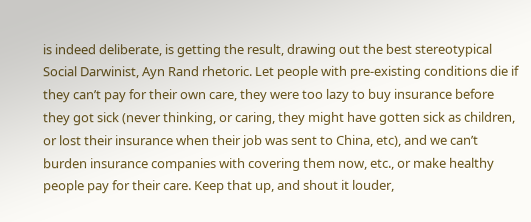is indeed deliberate, is getting the result, drawing out the best stereotypical Social Darwinist, Ayn Rand rhetoric. Let people with pre-existing conditions die if they can’t pay for their own care, they were too lazy to buy insurance before they got sick (never thinking, or caring, they might have gotten sick as children, or lost their insurance when their job was sent to China, etc), and we can’t burden insurance companies with covering them now, etc., or make healthy people pay for their care. Keep that up, and shout it louder,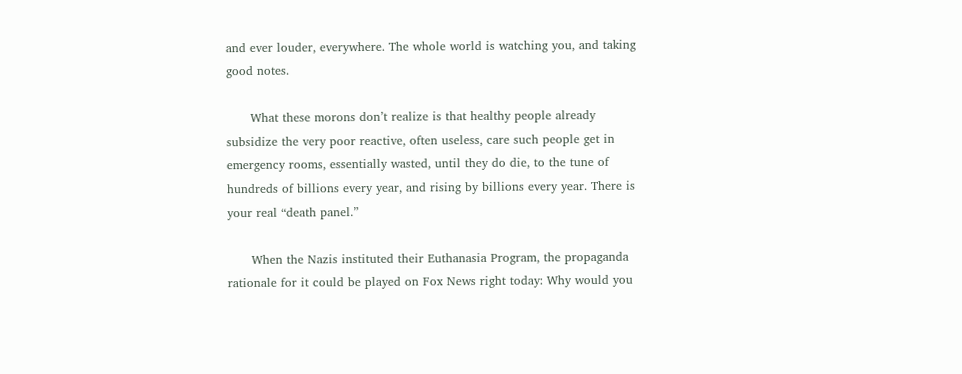and ever louder, everywhere. The whole world is watching you, and taking good notes.

      What these morons don’t realize is that healthy people already subsidize the very poor reactive, often useless, care such people get in emergency rooms, essentially wasted, until they do die, to the tune of hundreds of billions every year, and rising by billions every year. There is your real “death panel.”

      When the Nazis instituted their Euthanasia Program, the propaganda rationale for it could be played on Fox News right today: Why would you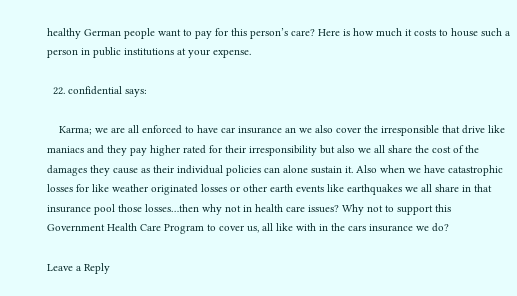healthy German people want to pay for this person’s care? Here is how much it costs to house such a person in public institutions at your expense.

  22. confidential says:

    Karma; we are all enforced to have car insurance an we also cover the irresponsible that drive like maniacs and they pay higher rated for their irresponsibility but also we all share the cost of the damages they cause as their individual policies can alone sustain it. Also when we have catastrophic losses for like weather originated losses or other earth events like earthquakes we all share in that insurance pool those losses…then why not in health care issues? Why not to support this Government Health Care Program to cover us, all like with in the cars insurance we do?

Leave a Reply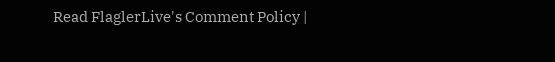Read FlaglerLive's Comment Policy |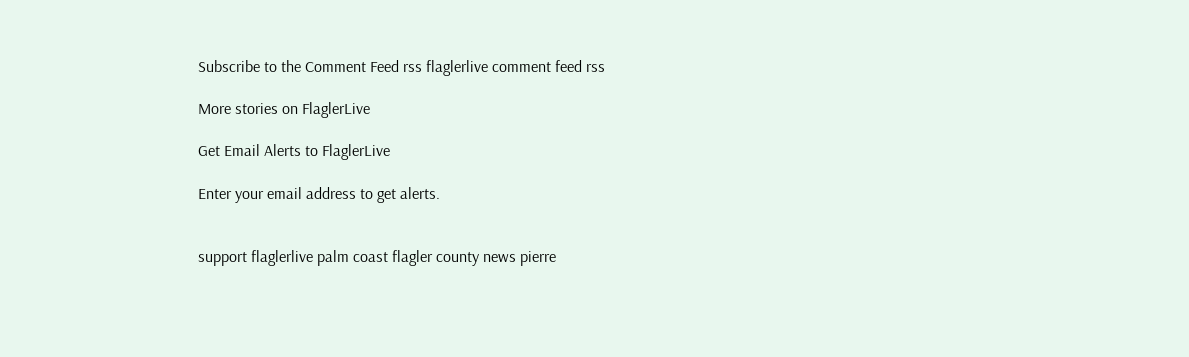Subscribe to the Comment Feed rss flaglerlive comment feed rss

More stories on FlaglerLive

Get Email Alerts to FlaglerLive

Enter your email address to get alerts.


support flaglerlive palm coast flagler county news pierre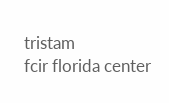tristam
fcir florida center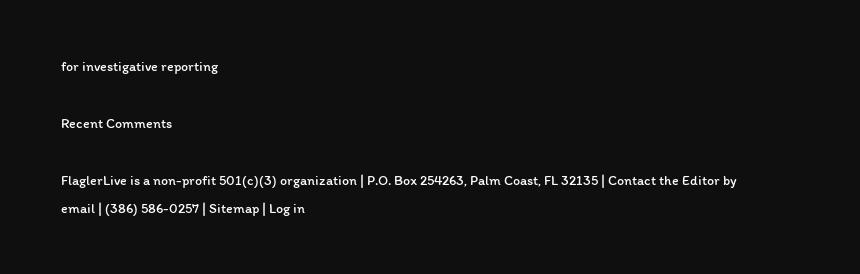for investigative reporting

Recent Comments

FlaglerLive is a non-profit 501(c)(3) organization | P.O. Box 254263, Palm Coast, FL 32135 | Contact the Editor by email | (386) 586-0257 | Sitemap | Log in